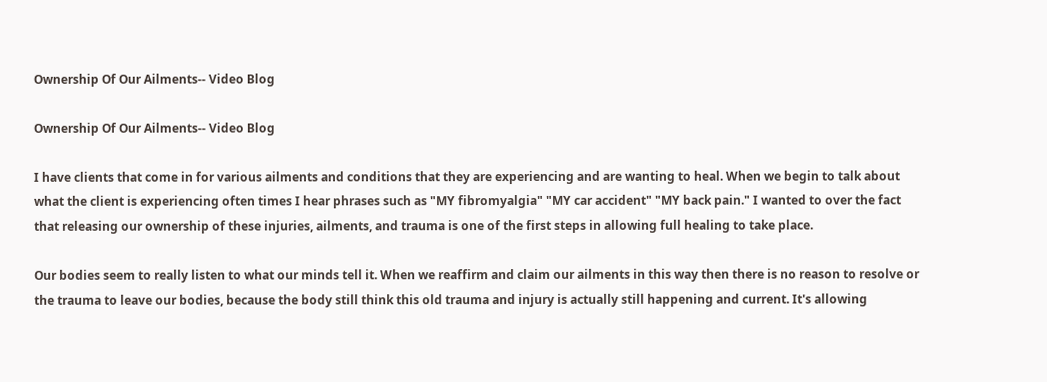Ownership Of Our Ailments-- Video Blog

Ownership Of Our Ailments-- Video Blog

I have clients that come in for various ailments and conditions that they are experiencing and are wanting to heal. When we begin to talk about what the client is experiencing often times I hear phrases such as "MY fibromyalgia" "MY car accident" "MY back pain." I wanted to over the fact that releasing our ownership of these injuries, ailments, and trauma is one of the first steps in allowing full healing to take place.

Our bodies seem to really listen to what our minds tell it. When we reaffirm and claim our ailments in this way then there is no reason to resolve or the trauma to leave our bodies, because the body still think this old trauma and injury is actually still happening and current. It's allowing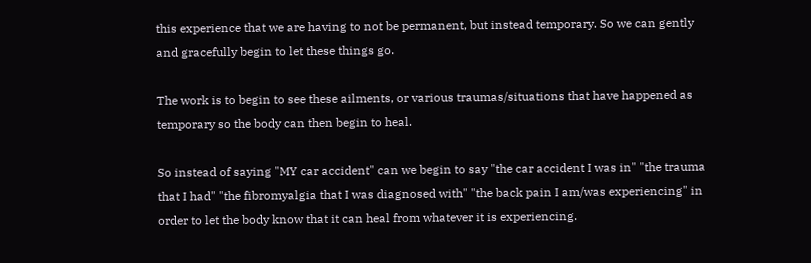this experience that we are having to not be permanent, but instead temporary. So we can gently and gracefully begin to let these things go.

The work is to begin to see these ailments, or various traumas/situations that have happened as temporary so the body can then begin to heal.

So instead of saying "MY car accident" can we begin to say "the car accident I was in" "the trauma that I had" "the fibromyalgia that I was diagnosed with" "the back pain I am/was experiencing" in order to let the body know that it can heal from whatever it is experiencing.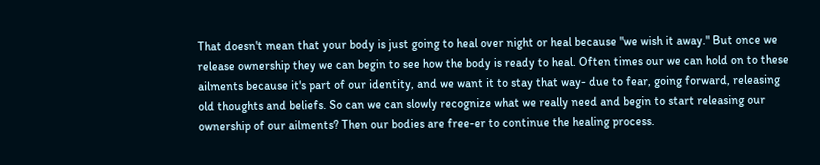That doesn't mean that your body is just going to heal over night or heal because "we wish it away." But once we release ownership they we can begin to see how the body is ready to heal. Often times our we can hold on to these ailments because it's part of our identity, and we want it to stay that way- due to fear, going forward, releasing old thoughts and beliefs. So can we can slowly recognize what we really need and begin to start releasing our ownership of our ailments? Then our bodies are free-er to continue the healing process.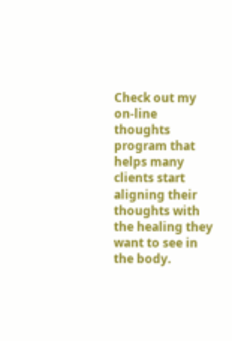Check out my on-line thoughts program that helps many clients start aligning their thoughts with the healing they want to see in the body.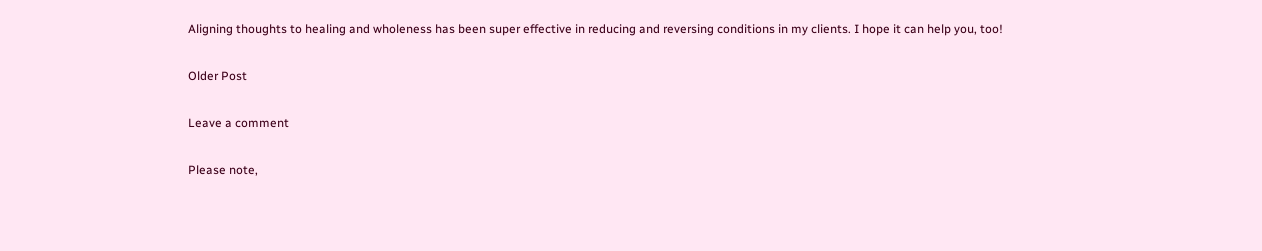Aligning thoughts to healing and wholeness has been super effective in reducing and reversing conditions in my clients. I hope it can help you, too!

Older Post

Leave a comment

Please note,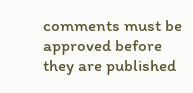comments must be approved before they are published